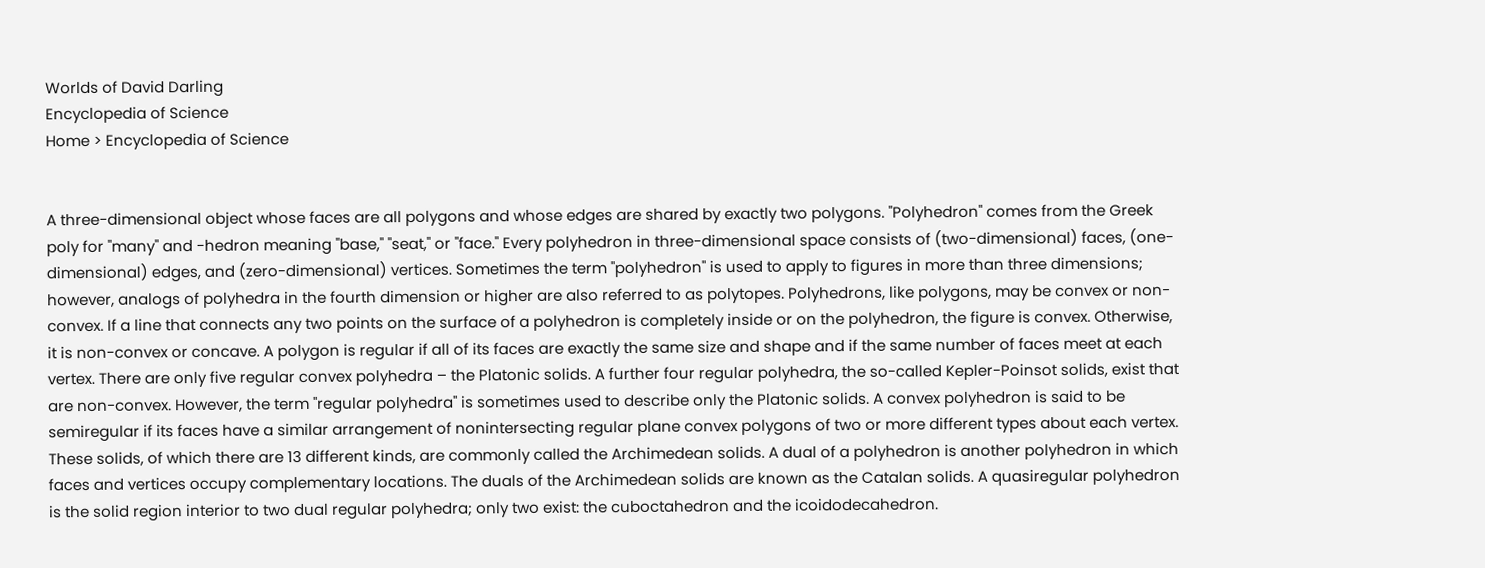Worlds of David Darling
Encyclopedia of Science
Home > Encyclopedia of Science


A three-dimensional object whose faces are all polygons and whose edges are shared by exactly two polygons. "Polyhedron" comes from the Greek poly for "many" and -hedron meaning "base," "seat," or "face." Every polyhedron in three-dimensional space consists of (two-dimensional) faces, (one-dimensional) edges, and (zero-dimensional) vertices. Sometimes the term "polyhedron" is used to apply to figures in more than three dimensions; however, analogs of polyhedra in the fourth dimension or higher are also referred to as polytopes. Polyhedrons, like polygons, may be convex or non-convex. If a line that connects any two points on the surface of a polyhedron is completely inside or on the polyhedron, the figure is convex. Otherwise, it is non-convex or concave. A polygon is regular if all of its faces are exactly the same size and shape and if the same number of faces meet at each vertex. There are only five regular convex polyhedra – the Platonic solids. A further four regular polyhedra, the so-called Kepler-Poinsot solids, exist that are non-convex. However, the term "regular polyhedra" is sometimes used to describe only the Platonic solids. A convex polyhedron is said to be semiregular if its faces have a similar arrangement of nonintersecting regular plane convex polygons of two or more different types about each vertex. These solids, of which there are 13 different kinds, are commonly called the Archimedean solids. A dual of a polyhedron is another polyhedron in which faces and vertices occupy complementary locations. The duals of the Archimedean solids are known as the Catalan solids. A quasiregular polyhedron is the solid region interior to two dual regular polyhedra; only two exist: the cuboctahedron and the icoidodecahedron.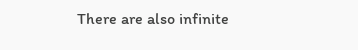There are also infinite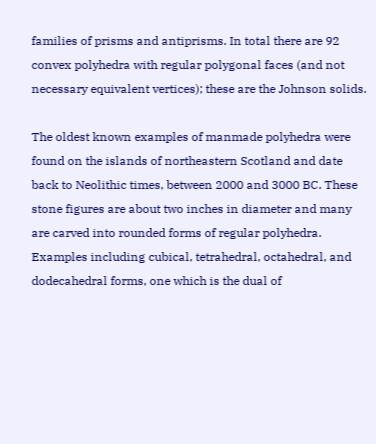families of prisms and antiprisms. In total there are 92 convex polyhedra with regular polygonal faces (and not necessary equivalent vertices); these are the Johnson solids.

The oldest known examples of manmade polyhedra were found on the islands of northeastern Scotland and date back to Neolithic times, between 2000 and 3000 BC. These stone figures are about two inches in diameter and many are carved into rounded forms of regular polyhedra. Examples including cubical, tetrahedral, octahedral, and dodecahedral forms, one which is the dual of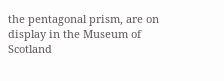the pentagonal prism, are on display in the Museum of Scotland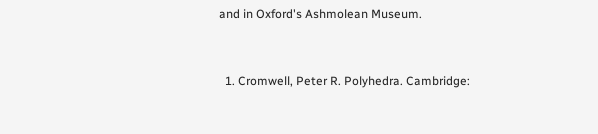and in Oxford's Ashmolean Museum.


  1. Cromwell, Peter R. Polyhedra. Cambridge: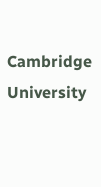Cambridge University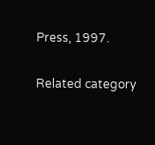Press, 1997.

Related category